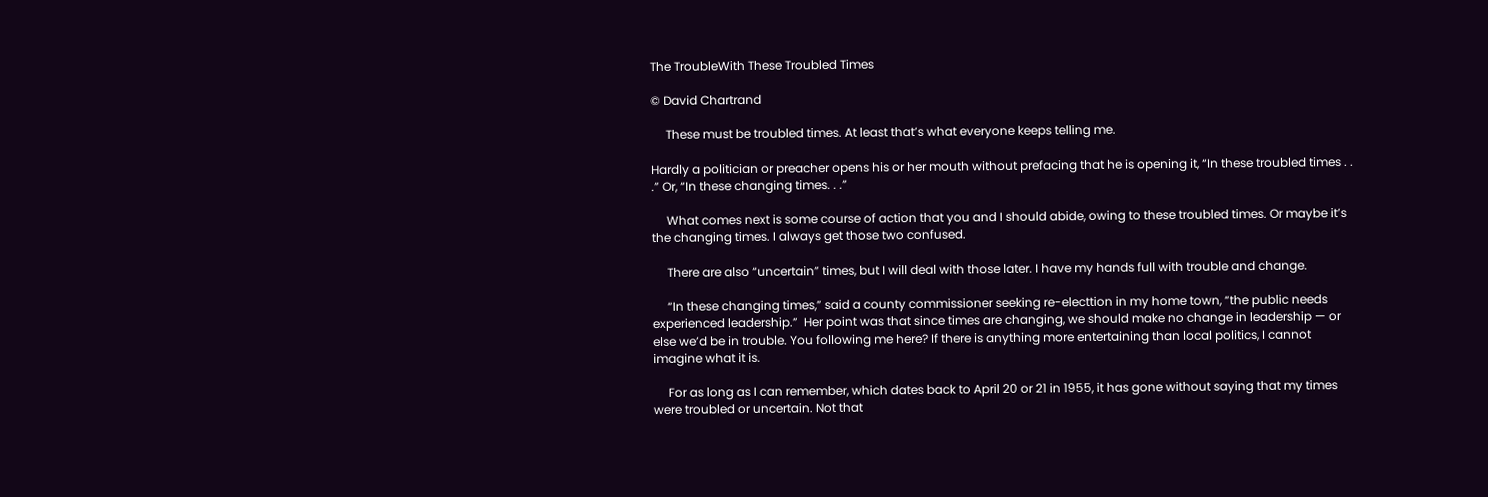The TroubleWith These Troubled Times

© David Chartrand

     These must be troubled times. At least that’s what everyone keeps telling me.

Hardly a politician or preacher opens his or her mouth without prefacing that he is opening it, “In these troubled times . . .” Or, “In these changing times. . .”

     What comes next is some course of action that you and I should abide, owing to these troubled times. Or maybe it’s the changing times. I always get those two confused.

     There are also “uncertain” times, but I will deal with those later. I have my hands full with trouble and change.

     “In these changing times,” said a county commissioner seeking re-electtion in my home town, “the public needs experienced leadership.”  Her point was that since times are changing, we should make no change in leadership — or else we’d be in trouble. You following me here? If there is anything more entertaining than local politics, I cannot imagine what it is.

     For as long as I can remember, which dates back to April 20 or 21 in 1955, it has gone without saying that my times were troubled or uncertain. Not that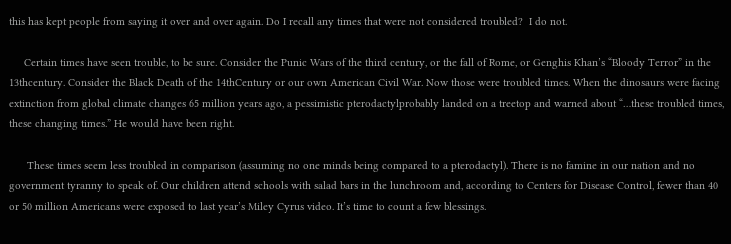this has kept people from saying it over and over again. Do I recall any times that were not considered troubled?  I do not.

     Certain times have seen trouble, to be sure. Consider the Punic Wars of the third century, or the fall of Rome, or Genghis Khan’s “Bloody Terror” in the 13thcentury. Consider the Black Death of the 14thCentury or our own American Civil War. Now those were troubled times. When the dinosaurs were facing extinction from global climate changes 65 million years ago, a pessimistic pterodactylprobably landed on a treetop and warned about “…these troubled times, these changing times.” He would have been right.

      These times seem less troubled in comparison (assuming no one minds being compared to a pterodactyl). There is no famine in our nation and no government tyranny to speak of. Our children attend schools with salad bars in the lunchroom and, according to Centers for Disease Control, fewer than 40 or 50 million Americans were exposed to last year’s Miley Cyrus video. It’s time to count a few blessings.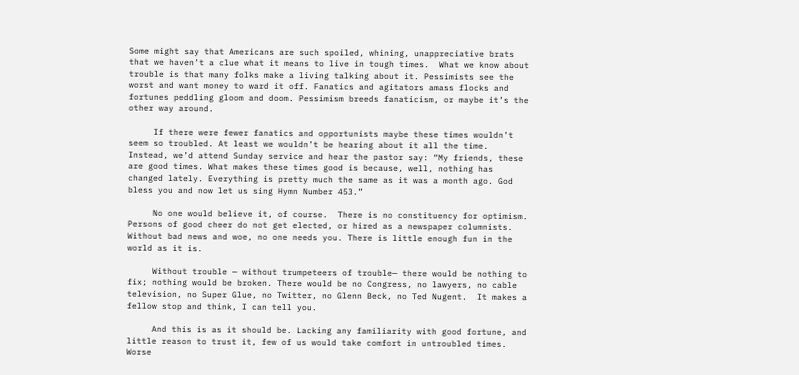Some might say that Americans are such spoiled, whining, unappreciative brats that we haven’t a clue what it means to live in tough times.  What we know about trouble is that many folks make a living talking about it. Pessimists see the worst and want money to ward it off. Fanatics and agitators amass flocks and fortunes peddling gloom and doom. Pessimism breeds fanaticism, or maybe it’s the other way around.

     If there were fewer fanatics and opportunists maybe these times wouldn’t seem so troubled. At least we wouldn’t be hearing about it all the time. Instead, we’d attend Sunday service and hear the pastor say: “My friends, these are good times. What makes these times good is because, well, nothing has changed lately. Everything is pretty much the same as it was a month ago. God bless you and now let us sing Hymn Number 453.”

     No one would believe it, of course.  There is no constituency for optimism. Persons of good cheer do not get elected, or hired as a newspaper columnists. Without bad news and woe, no one needs you. There is little enough fun in the world as it is.

     Without trouble — without trumpeteers of trouble— there would be nothing to fix; nothing would be broken. There would be no Congress, no lawyers, no cable television, no Super Glue, no Twitter, no Glenn Beck, no Ted Nugent.  It makes a fellow stop and think, I can tell you.

     And this is as it should be. Lacking any familiarity with good fortune, and little reason to trust it, few of us would take comfort in untroubled times. Worse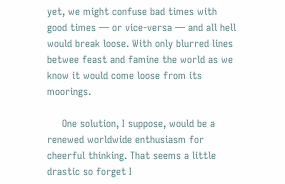yet, we might confuse bad times with good times — or vice-versa — and all hell would break loose. With only blurred lines betwee feast and famine the world as we know it would come loose from its moorings.

     One solution, I suppose, would be a renewed worldwide enthusiasm for cheerful thinking. That seems a little drastic so forget I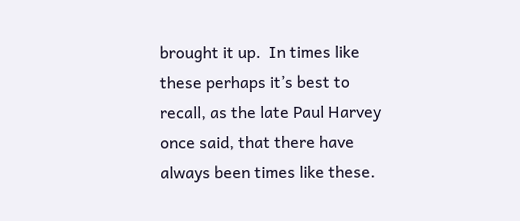brought it up.  In times like these perhaps it’s best to recall, as the late Paul Harvey once said, that there have always been times like these.